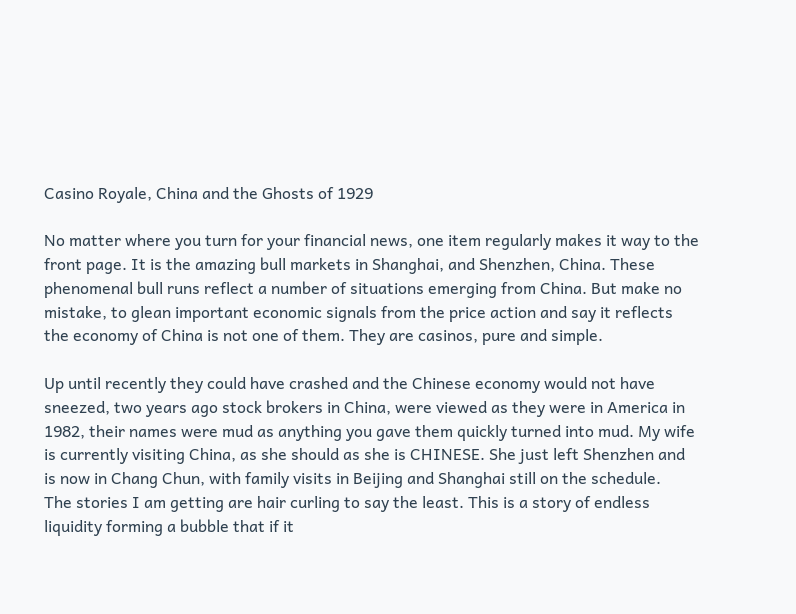Casino Royale, China and the Ghosts of 1929

No matter where you turn for your financial news, one item regularly makes it way to the front page. It is the amazing bull markets in Shanghai, and Shenzhen, China. These phenomenal bull runs reflect a number of situations emerging from China. But make no mistake, to glean important economic signals from the price action and say it reflects the economy of China is not one of them. They are casinos, pure and simple.

Up until recently they could have crashed and the Chinese economy would not have sneezed, two years ago stock brokers in China, were viewed as they were in America in 1982, their names were mud as anything you gave them quickly turned into mud. My wife is currently visiting China, as she should as she is CHINESE. She just left Shenzhen and is now in Chang Chun, with family visits in Beijing and Shanghai still on the schedule.
The stories I am getting are hair curling to say the least. This is a story of endless liquidity forming a bubble that if it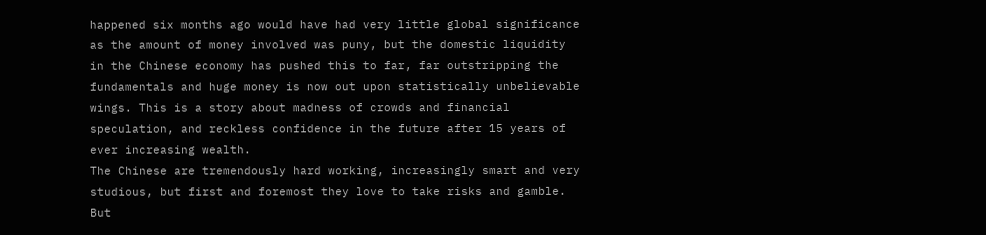happened six months ago would have had very little global significance as the amount of money involved was puny, but the domestic liquidity in the Chinese economy has pushed this to far, far outstripping the fundamentals and huge money is now out upon statistically unbelievable wings. This is a story about madness of crowds and financial speculation, and reckless confidence in the future after 15 years of ever increasing wealth.
The Chinese are tremendously hard working, increasingly smart and very studious, but first and foremost they love to take risks and gamble. But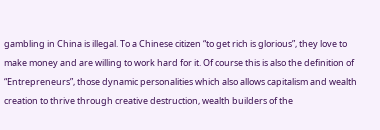gambling in China is illegal. To a Chinese citizen “to get rich is glorious”, they love to make money and are willing to work hard for it. Of course this is also the definition of “Entrepreneurs”, those dynamic personalities which also allows capitalism and wealth creation to thrive through creative destruction, wealth builders of the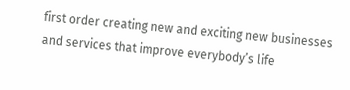first order creating new and exciting new businesses and services that improve everybody’s life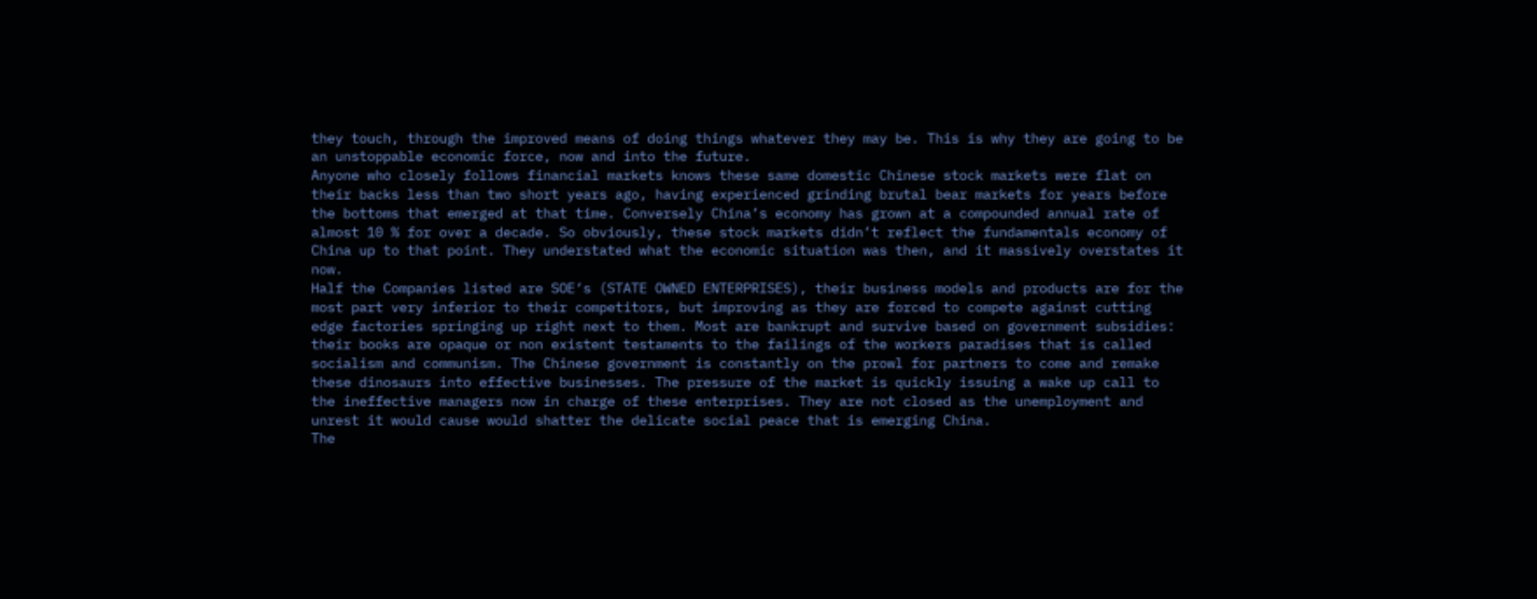they touch, through the improved means of doing things whatever they may be. This is why they are going to be an unstoppable economic force, now and into the future.
Anyone who closely follows financial markets knows these same domestic Chinese stock markets were flat on their backs less than two short years ago, having experienced grinding brutal bear markets for years before the bottoms that emerged at that time. Conversely China’s economy has grown at a compounded annual rate of almost 10 % for over a decade. So obviously, these stock markets didn’t reflect the fundamentals economy of China up to that point. They understated what the economic situation was then, and it massively overstates it now.
Half the Companies listed are SOE’s (STATE OWNED ENTERPRISES), their business models and products are for the most part very inferior to their competitors, but improving as they are forced to compete against cutting edge factories springing up right next to them. Most are bankrupt and survive based on government subsidies: their books are opaque or non existent testaments to the failings of the workers paradises that is called socialism and communism. The Chinese government is constantly on the prowl for partners to come and remake these dinosaurs into effective businesses. The pressure of the market is quickly issuing a wake up call to the ineffective managers now in charge of these enterprises. They are not closed as the unemployment and unrest it would cause would shatter the delicate social peace that is emerging China.
The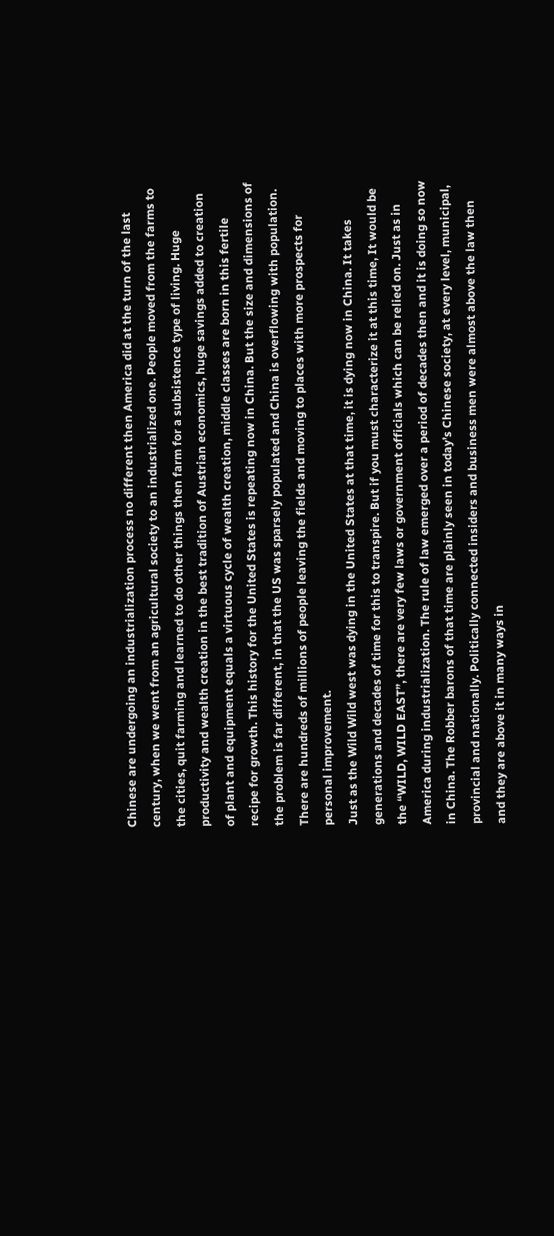Chinese are undergoing an industrialization process no different then America did at the turn of the last century, when we went from an agricultural society to an industrialized one. People moved from the farms to the cities, quit farming and learned to do other things then farm for a subsistence type of living. Huge productivity and wealth creation in the best tradition of Austrian economics, huge savings added to creation of plant and equipment equals a virtuous cycle of wealth creation, middle classes are born in this fertile recipe for growth. This history for the United States is repeating now in China. But the size and dimensions of the problem is far different, in that the US was sparsely populated and China is overflowing with population. There are hundreds of millions of people leaving the fields and moving to places with more prospects for personal improvement.
Just as the Wild Wild west was dying in the United States at that time, it is dying now in China. It takes generations and decades of time for this to transpire. But if you must characterize it at this time, It would be the “WILD, WILD EAST”, there are very few laws or government officials which can be relied on. Just as in America during industrialization. The rule of law emerged over a period of decades then and it is doing so now in China. The Robber barons of that time are plainly seen in today’s Chinese society, at every level, municipal, provincial and nationally. Politically connected insiders and business men were almost above the law then and they are above it in many ways in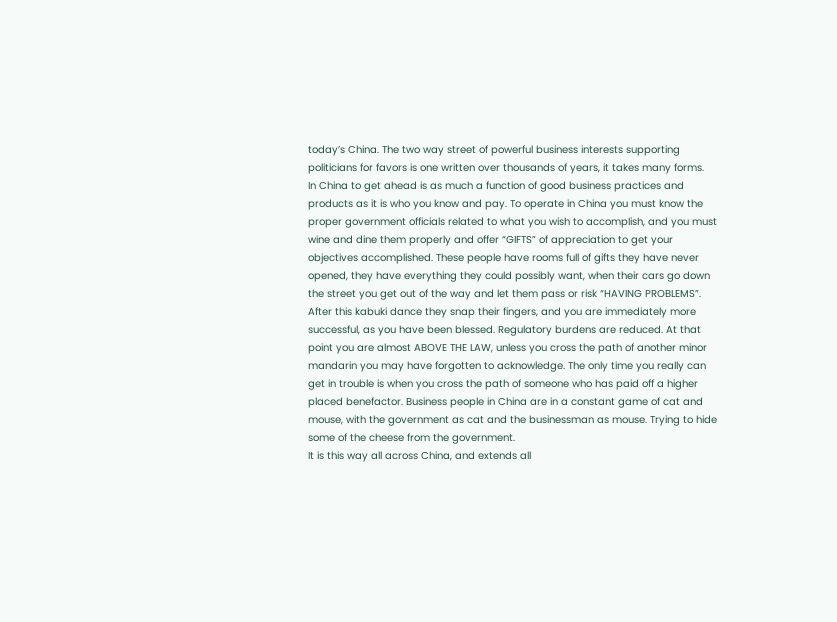today’s China. The two way street of powerful business interests supporting politicians for favors is one written over thousands of years, it takes many forms.
In China to get ahead is as much a function of good business practices and products as it is who you know and pay. To operate in China you must know the proper government officials related to what you wish to accomplish, and you must wine and dine them properly and offer “GIFTS” of appreciation to get your objectives accomplished. These people have rooms full of gifts they have never opened, they have everything they could possibly want, when their cars go down the street you get out of the way and let them pass or risk “HAVING PROBLEMS”. After this kabuki dance they snap their fingers, and you are immediately more successful, as you have been blessed. Regulatory burdens are reduced. At that point you are almost ABOVE THE LAW, unless you cross the path of another minor mandarin you may have forgotten to acknowledge. The only time you really can get in trouble is when you cross the path of someone who has paid off a higher placed benefactor. Business people in China are in a constant game of cat and mouse, with the government as cat and the businessman as mouse. Trying to hide some of the cheese from the government.
It is this way all across China, and extends all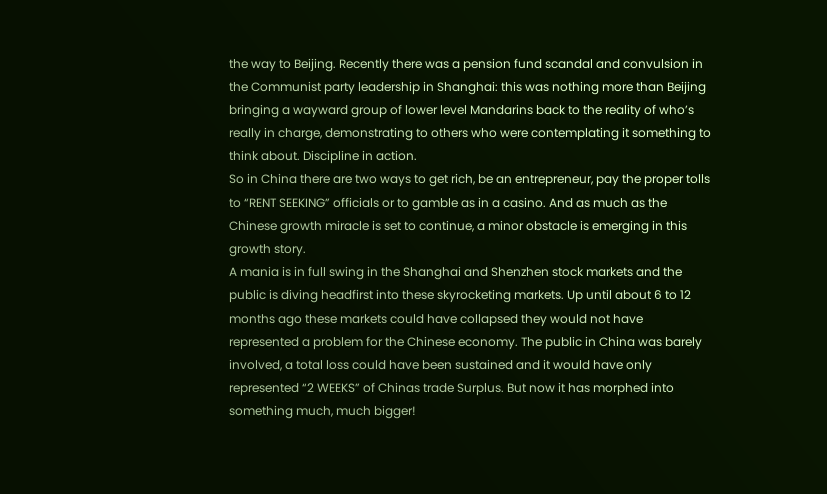the way to Beijing. Recently there was a pension fund scandal and convulsion in the Communist party leadership in Shanghai: this was nothing more than Beijing bringing a wayward group of lower level Mandarins back to the reality of who’s really in charge, demonstrating to others who were contemplating it something to think about. Discipline in action.
So in China there are two ways to get rich, be an entrepreneur, pay the proper tolls to “RENT SEEKING” officials or to gamble as in a casino. And as much as the Chinese growth miracle is set to continue, a minor obstacle is emerging in this growth story.
A mania is in full swing in the Shanghai and Shenzhen stock markets and the public is diving headfirst into these skyrocketing markets. Up until about 6 to 12 months ago these markets could have collapsed they would not have represented a problem for the Chinese economy. The public in China was barely involved, a total loss could have been sustained and it would have only represented “2 WEEKS” of Chinas trade Surplus. But now it has morphed into something much, much bigger!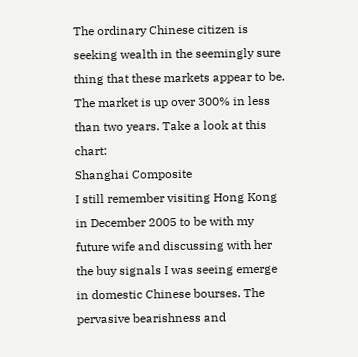The ordinary Chinese citizen is seeking wealth in the seemingly sure thing that these markets appear to be. The market is up over 300% in less than two years. Take a look at this chart:
Shanghai Composite
I still remember visiting Hong Kong in December 2005 to be with my future wife and discussing with her the buy signals I was seeing emerge in domestic Chinese bourses. The pervasive bearishness and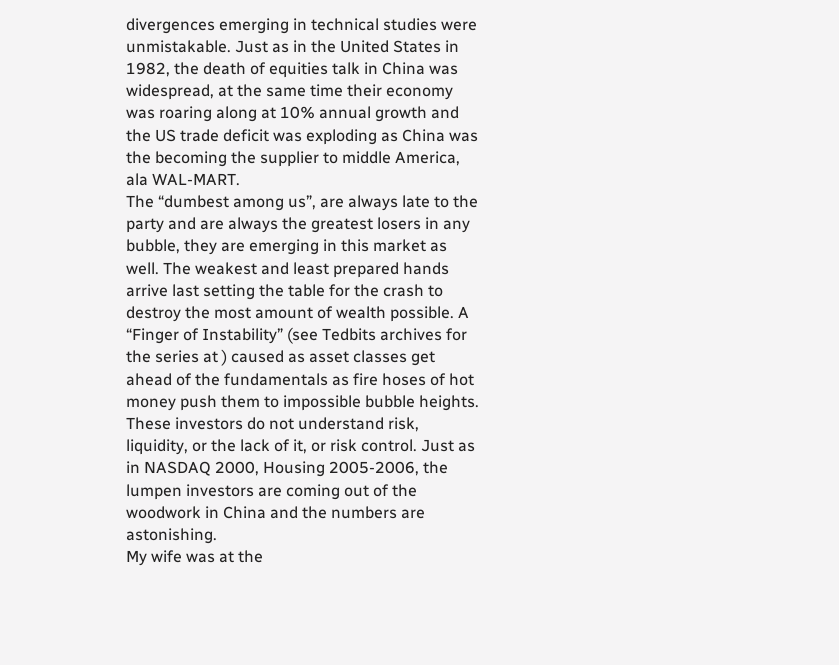divergences emerging in technical studies were unmistakable. Just as in the United States in 1982, the death of equities talk in China was widespread, at the same time their economy was roaring along at 10% annual growth and the US trade deficit was exploding as China was the becoming the supplier to middle America, ala WAL-MART.
The “dumbest among us”, are always late to the party and are always the greatest losers in any bubble, they are emerging in this market as well. The weakest and least prepared hands arrive last setting the table for the crash to destroy the most amount of wealth possible. A “Finger of Instability” (see Tedbits archives for the series at ) caused as asset classes get ahead of the fundamentals as fire hoses of hot money push them to impossible bubble heights. These investors do not understand risk, liquidity, or the lack of it, or risk control. Just as in NASDAQ 2000, Housing 2005-2006, the lumpen investors are coming out of the woodwork in China and the numbers are astonishing.
My wife was at the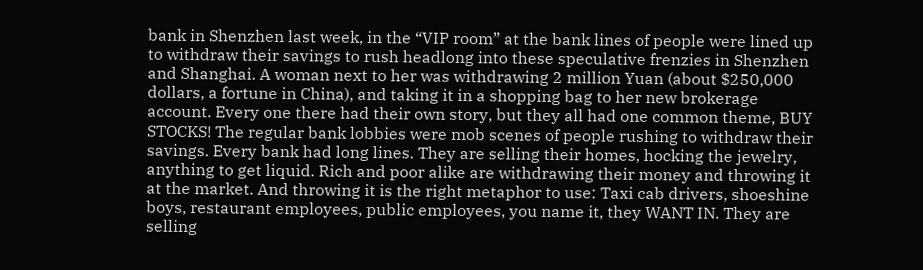bank in Shenzhen last week, in the “VIP room” at the bank lines of people were lined up to withdraw their savings to rush headlong into these speculative frenzies in Shenzhen and Shanghai. A woman next to her was withdrawing 2 million Yuan (about $250,000 dollars, a fortune in China), and taking it in a shopping bag to her new brokerage account. Every one there had their own story, but they all had one common theme, BUY STOCKS! The regular bank lobbies were mob scenes of people rushing to withdraw their savings. Every bank had long lines. They are selling their homes, hocking the jewelry, anything to get liquid. Rich and poor alike are withdrawing their money and throwing it at the market. And throwing it is the right metaphor to use: Taxi cab drivers, shoeshine boys, restaurant employees, public employees, you name it, they WANT IN. They are selling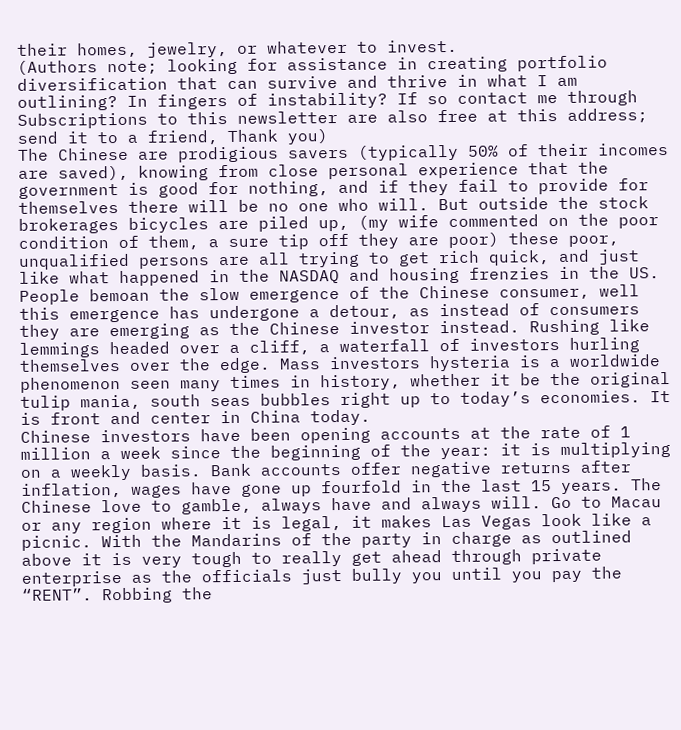their homes, jewelry, or whatever to invest.
(Authors note; looking for assistance in creating portfolio diversification that can survive and thrive in what I am outlining? In fingers of instability? If so contact me through Subscriptions to this newsletter are also free at this address; send it to a friend, Thank you)
The Chinese are prodigious savers (typically 50% of their incomes are saved), knowing from close personal experience that the government is good for nothing, and if they fail to provide for themselves there will be no one who will. But outside the stock brokerages bicycles are piled up, (my wife commented on the poor condition of them, a sure tip off they are poor) these poor, unqualified persons are all trying to get rich quick, and just like what happened in the NASDAQ and housing frenzies in the US. People bemoan the slow emergence of the Chinese consumer, well this emergence has undergone a detour, as instead of consumers they are emerging as the Chinese investor instead. Rushing like lemmings headed over a cliff, a waterfall of investors hurling themselves over the edge. Mass investors hysteria is a worldwide phenomenon seen many times in history, whether it be the original tulip mania, south seas bubbles right up to today’s economies. It is front and center in China today.
Chinese investors have been opening accounts at the rate of 1 million a week since the beginning of the year: it is multiplying on a weekly basis. Bank accounts offer negative returns after inflation, wages have gone up fourfold in the last 15 years. The Chinese love to gamble, always have and always will. Go to Macau or any region where it is legal, it makes Las Vegas look like a picnic. With the Mandarins of the party in charge as outlined above it is very tough to really get ahead through private enterprise as the officials just bully you until you pay the “RENT”. Robbing the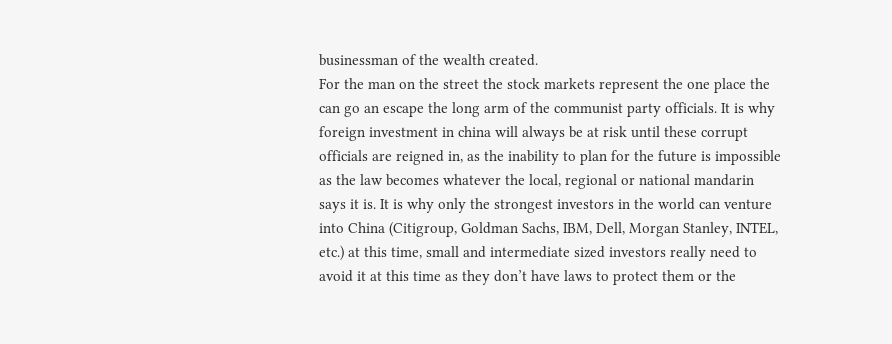businessman of the wealth created.
For the man on the street the stock markets represent the one place the can go an escape the long arm of the communist party officials. It is why foreign investment in china will always be at risk until these corrupt officials are reigned in, as the inability to plan for the future is impossible as the law becomes whatever the local, regional or national mandarin says it is. It is why only the strongest investors in the world can venture into China (Citigroup, Goldman Sachs, IBM, Dell, Morgan Stanley, INTEL, etc.) at this time, small and intermediate sized investors really need to avoid it at this time as they don’t have laws to protect them or the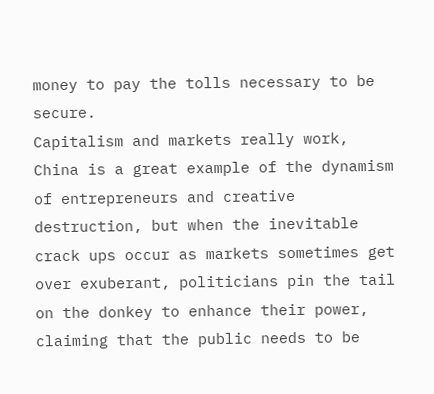money to pay the tolls necessary to be secure.
Capitalism and markets really work, China is a great example of the dynamism of entrepreneurs and creative destruction, but when the inevitable crack ups occur as markets sometimes get over exuberant, politicians pin the tail on the donkey to enhance their power, claiming that the public needs to be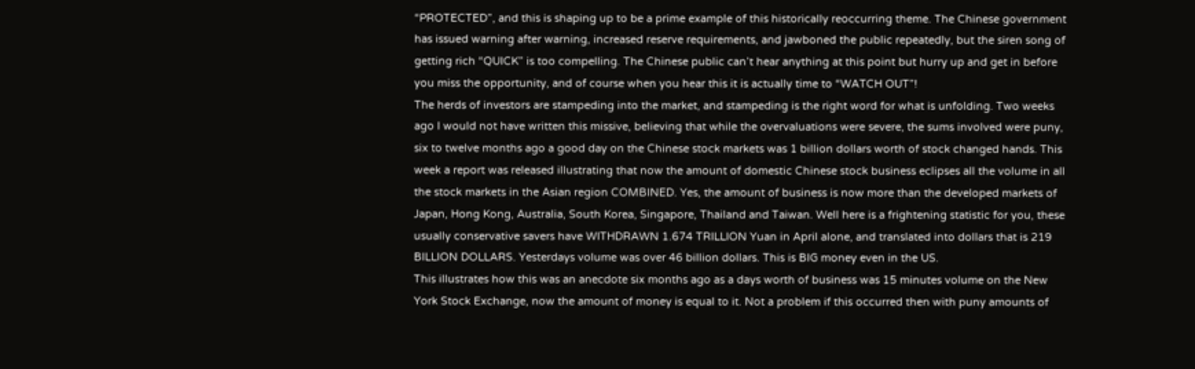“PROTECTED”, and this is shaping up to be a prime example of this historically reoccurring theme. The Chinese government has issued warning after warning, increased reserve requirements, and jawboned the public repeatedly, but the siren song of getting rich “QUICK” is too compelling. The Chinese public can’t hear anything at this point but hurry up and get in before you miss the opportunity, and of course when you hear this it is actually time to “WATCH OUT”!
The herds of investors are stampeding into the market, and stampeding is the right word for what is unfolding. Two weeks ago I would not have written this missive, believing that while the overvaluations were severe, the sums involved were puny, six to twelve months ago a good day on the Chinese stock markets was 1 billion dollars worth of stock changed hands. This week a report was released illustrating that now the amount of domestic Chinese stock business eclipses all the volume in all the stock markets in the Asian region COMBINED. Yes, the amount of business is now more than the developed markets of Japan, Hong Kong, Australia, South Korea, Singapore, Thailand and Taiwan. Well here is a frightening statistic for you, these usually conservative savers have WITHDRAWN 1.674 TRILLION Yuan in April alone, and translated into dollars that is 219 BILLION DOLLARS. Yesterdays volume was over 46 billion dollars. This is BIG money even in the US.
This illustrates how this was an anecdote six months ago as a days worth of business was 15 minutes volume on the New York Stock Exchange, now the amount of money is equal to it. Not a problem if this occurred then with puny amounts of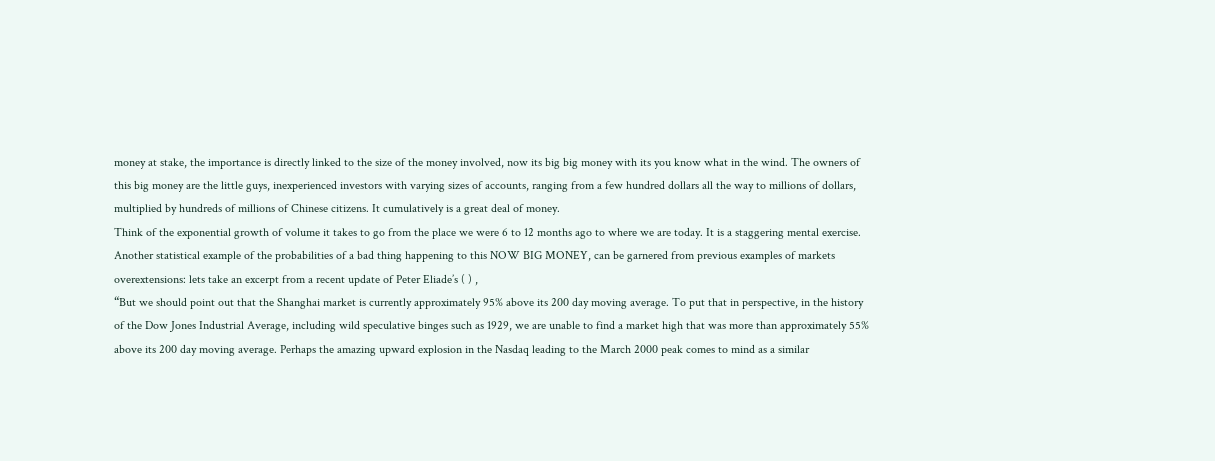money at stake, the importance is directly linked to the size of the money involved, now its big big money with its you know what in the wind. The owners of this big money are the little guys, inexperienced investors with varying sizes of accounts, ranging from a few hundred dollars all the way to millions of dollars, multiplied by hundreds of millions of Chinese citizens. It cumulatively is a great deal of money.
Think of the exponential growth of volume it takes to go from the place we were 6 to 12 months ago to where we are today. It is a staggering mental exercise. Another statistical example of the probabilities of a bad thing happening to this NOW BIG MONEY, can be garnered from previous examples of markets overextensions: lets take an excerpt from a recent update of Peter Eliade’s ( ) ,
“But we should point out that the Shanghai market is currently approximately 95% above its 200 day moving average. To put that in perspective, in the history of the Dow Jones Industrial Average, including wild speculative binges such as 1929, we are unable to find a market high that was more than approximately 55% above its 200 day moving average. Perhaps the amazing upward explosion in the Nasdaq leading to the March 2000 peak comes to mind as a similar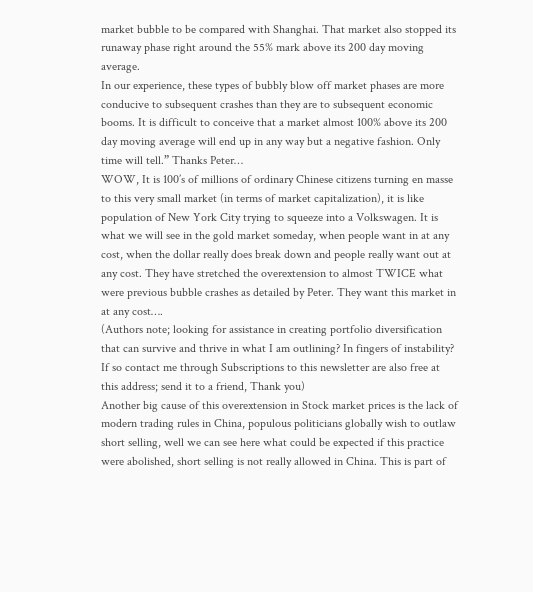market bubble to be compared with Shanghai. That market also stopped its runaway phase right around the 55% mark above its 200 day moving average.
In our experience, these types of bubbly blow off market phases are more conducive to subsequent crashes than they are to subsequent economic booms. It is difficult to conceive that a market almost 100% above its 200 day moving average will end up in any way but a negative fashion. Only time will tell.” Thanks Peter…
WOW, It is 100’s of millions of ordinary Chinese citizens turning en masse to this very small market (in terms of market capitalization), it is like population of New York City trying to squeeze into a Volkswagen. It is what we will see in the gold market someday, when people want in at any cost, when the dollar really does break down and people really want out at any cost. They have stretched the overextension to almost TWICE what were previous bubble crashes as detailed by Peter. They want this market in at any cost….
(Authors note; looking for assistance in creating portfolio diversification that can survive and thrive in what I am outlining? In fingers of instability? If so contact me through Subscriptions to this newsletter are also free at this address; send it to a friend, Thank you)
Another big cause of this overextension in Stock market prices is the lack of modern trading rules in China, populous politicians globally wish to outlaw short selling, well we can see here what could be expected if this practice were abolished, short selling is not really allowed in China. This is part of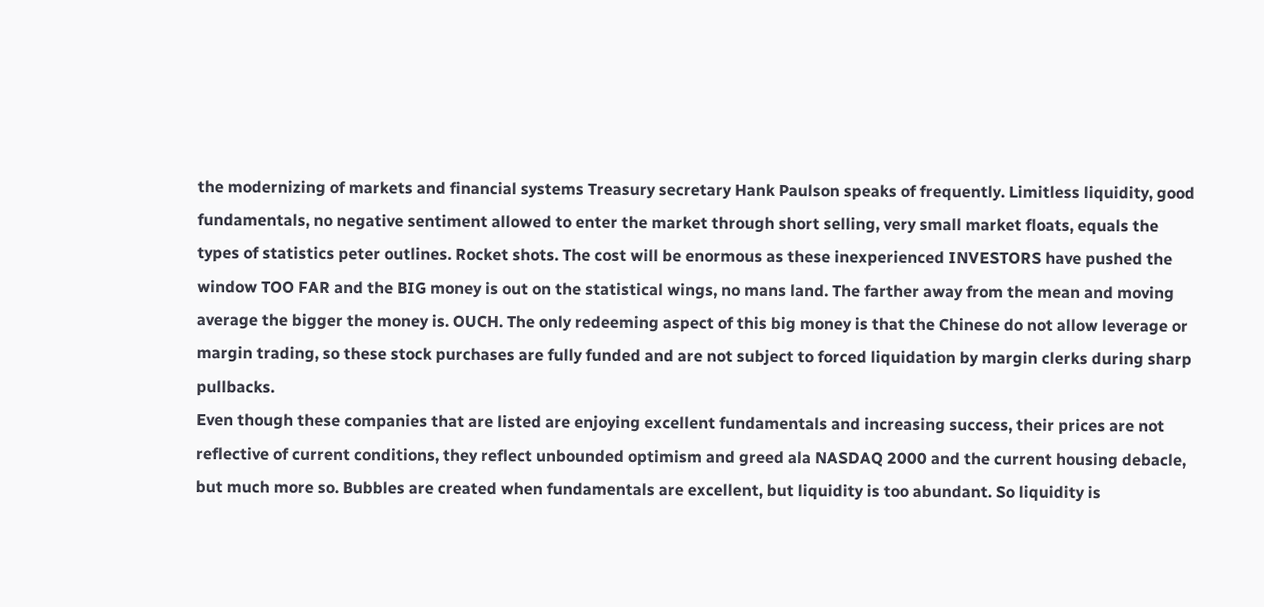the modernizing of markets and financial systems Treasury secretary Hank Paulson speaks of frequently. Limitless liquidity, good fundamentals, no negative sentiment allowed to enter the market through short selling, very small market floats, equals the types of statistics peter outlines. Rocket shots. The cost will be enormous as these inexperienced INVESTORS have pushed the window TOO FAR and the BIG money is out on the statistical wings, no mans land. The farther away from the mean and moving average the bigger the money is. OUCH. The only redeeming aspect of this big money is that the Chinese do not allow leverage or margin trading, so these stock purchases are fully funded and are not subject to forced liquidation by margin clerks during sharp pullbacks.
Even though these companies that are listed are enjoying excellent fundamentals and increasing success, their prices are not reflective of current conditions, they reflect unbounded optimism and greed ala NASDAQ 2000 and the current housing debacle, but much more so. Bubbles are created when fundamentals are excellent, but liquidity is too abundant. So liquidity is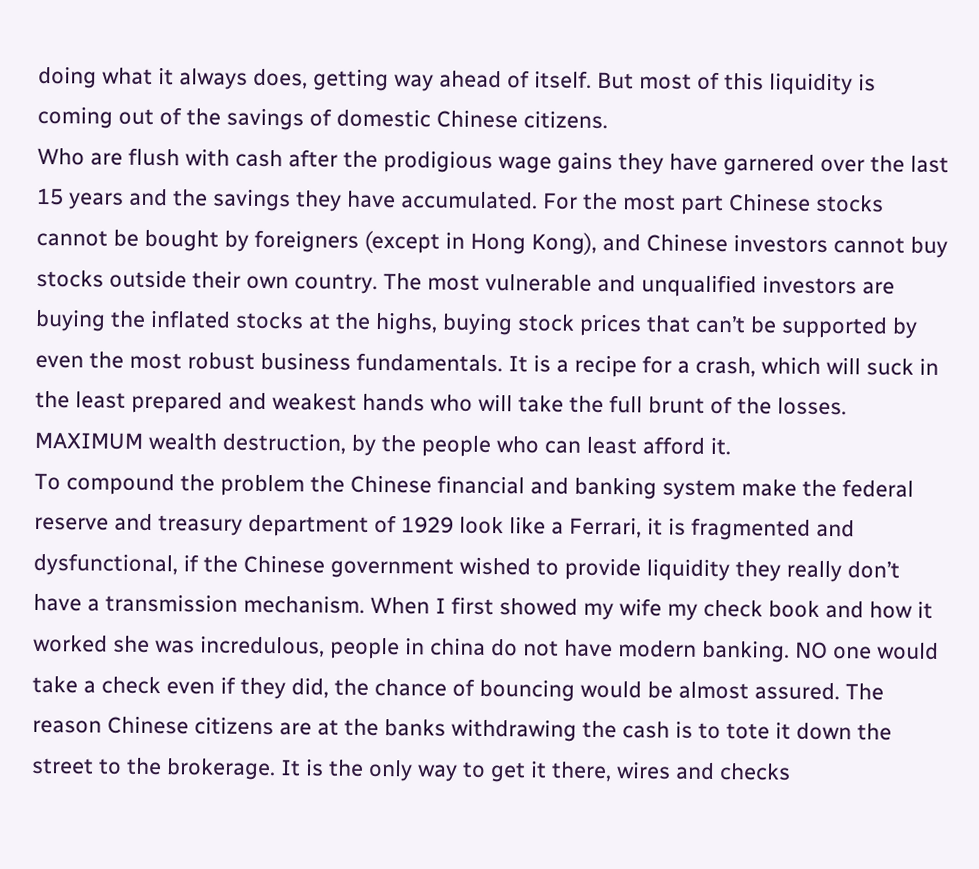doing what it always does, getting way ahead of itself. But most of this liquidity is coming out of the savings of domestic Chinese citizens.
Who are flush with cash after the prodigious wage gains they have garnered over the last 15 years and the savings they have accumulated. For the most part Chinese stocks cannot be bought by foreigners (except in Hong Kong), and Chinese investors cannot buy stocks outside their own country. The most vulnerable and unqualified investors are buying the inflated stocks at the highs, buying stock prices that can’t be supported by even the most robust business fundamentals. It is a recipe for a crash, which will suck in the least prepared and weakest hands who will take the full brunt of the losses. MAXIMUM wealth destruction, by the people who can least afford it.
To compound the problem the Chinese financial and banking system make the federal reserve and treasury department of 1929 look like a Ferrari, it is fragmented and dysfunctional, if the Chinese government wished to provide liquidity they really don’t have a transmission mechanism. When I first showed my wife my check book and how it worked she was incredulous, people in china do not have modern banking. NO one would take a check even if they did, the chance of bouncing would be almost assured. The reason Chinese citizens are at the banks withdrawing the cash is to tote it down the street to the brokerage. It is the only way to get it there, wires and checks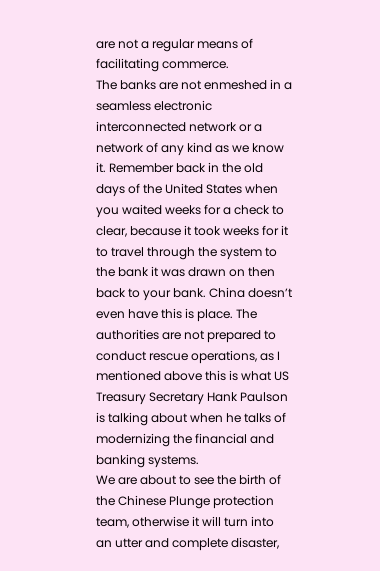are not a regular means of facilitating commerce.
The banks are not enmeshed in a seamless electronic interconnected network or a network of any kind as we know it. Remember back in the old days of the United States when you waited weeks for a check to clear, because it took weeks for it to travel through the system to the bank it was drawn on then back to your bank. China doesn’t even have this is place. The authorities are not prepared to conduct rescue operations, as I mentioned above this is what US Treasury Secretary Hank Paulson is talking about when he talks of modernizing the financial and banking systems.
We are about to see the birth of the Chinese Plunge protection team, otherwise it will turn into an utter and complete disaster,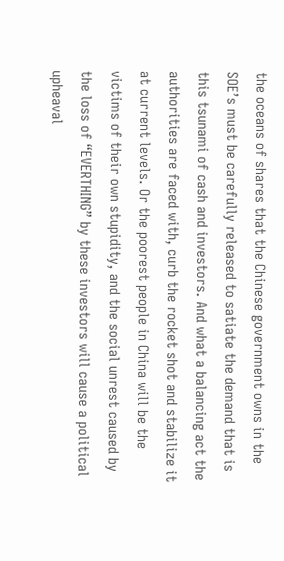the oceans of shares that the Chinese government owns in the SOE’s must be carefully released to satiate the demand that is this tsunami of cash and investors. And what a balancing act the authorities are faced with, curb the rocket shot and stabilize it at current levels. Or the poorest people in China will be the victims of their own stupidity, and the social unrest caused by the loss of “EVERTHING” by these investors will cause a political upheaval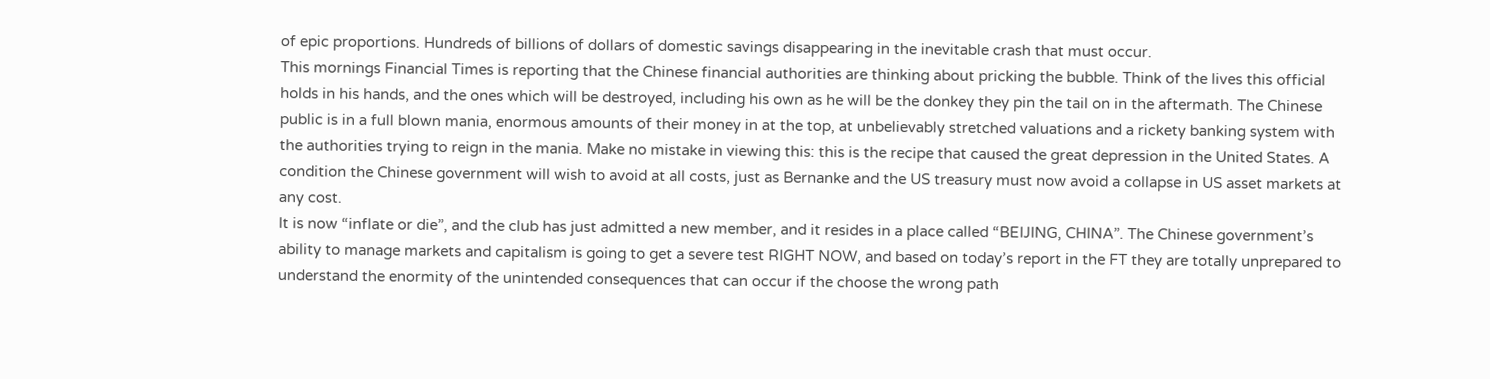of epic proportions. Hundreds of billions of dollars of domestic savings disappearing in the inevitable crash that must occur.
This mornings Financial Times is reporting that the Chinese financial authorities are thinking about pricking the bubble. Think of the lives this official holds in his hands, and the ones which will be destroyed, including his own as he will be the donkey they pin the tail on in the aftermath. The Chinese public is in a full blown mania, enormous amounts of their money in at the top, at unbelievably stretched valuations and a rickety banking system with the authorities trying to reign in the mania. Make no mistake in viewing this: this is the recipe that caused the great depression in the United States. A condition the Chinese government will wish to avoid at all costs, just as Bernanke and the US treasury must now avoid a collapse in US asset markets at any cost.
It is now “inflate or die”, and the club has just admitted a new member, and it resides in a place called “BEIJING, CHINA”. The Chinese government’s ability to manage markets and capitalism is going to get a severe test RIGHT NOW, and based on today’s report in the FT they are totally unprepared to understand the enormity of the unintended consequences that can occur if the choose the wrong path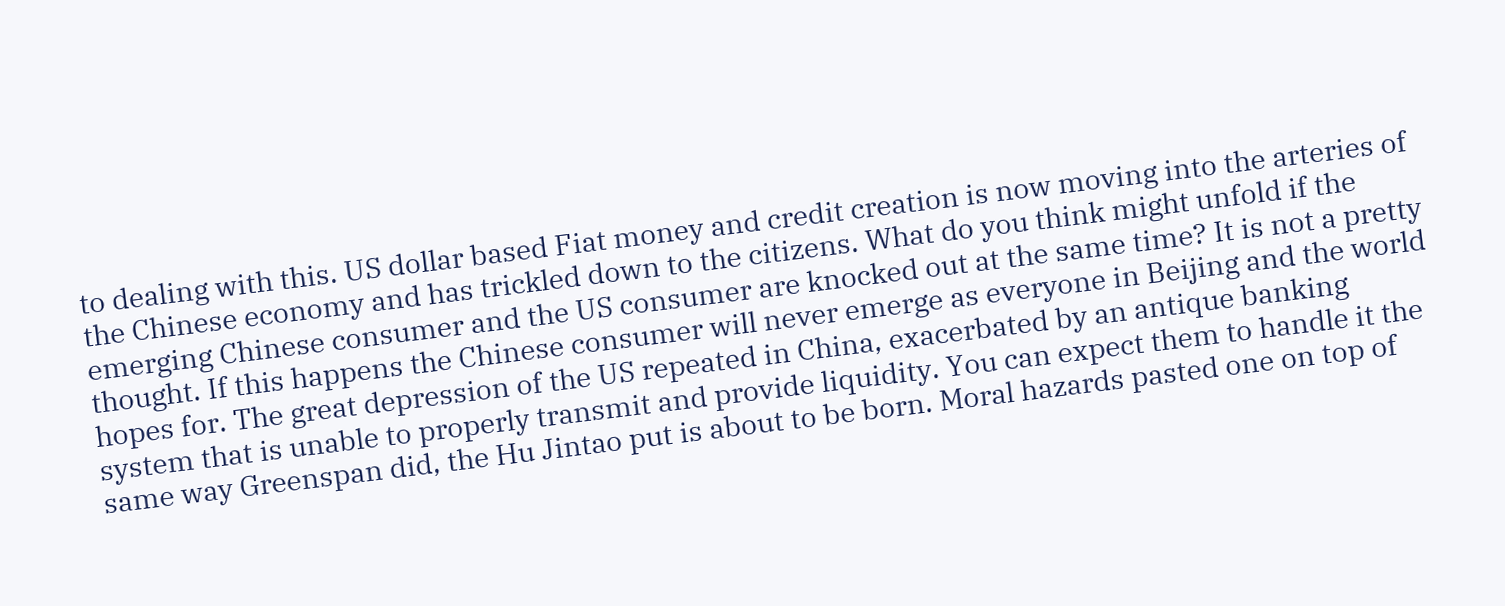to dealing with this. US dollar based Fiat money and credit creation is now moving into the arteries of the Chinese economy and has trickled down to the citizens. What do you think might unfold if the emerging Chinese consumer and the US consumer are knocked out at the same time? It is not a pretty thought. If this happens the Chinese consumer will never emerge as everyone in Beijing and the world hopes for. The great depression of the US repeated in China, exacerbated by an antique banking system that is unable to properly transmit and provide liquidity. You can expect them to handle it the same way Greenspan did, the Hu Jintao put is about to be born. Moral hazards pasted one on top of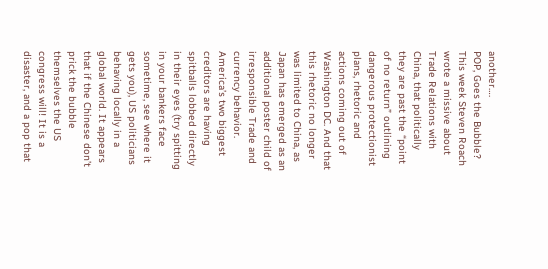another….
POP, Goes the Bubble?
This week Steven Roach wrote a missive about Trade Relations with China, that politically they are past the “point of no return” outlining dangerous protectionist plans, rhetoric and actions coming out of Washington DC. And that this rhetoric no longer was limited to China, as Japan has emerged as an additional poster child of irresponsible Trade and currency behavior. America’s two biggest creditors are having spitballs lobbed directly in their eyes (try spitting in your bankers face sometime, see where it gets you), US politicians behaving locally in a global world. It appears that if the Chinese don’t prick the bubble themselves the US congress will! It is a disaster, and a pop that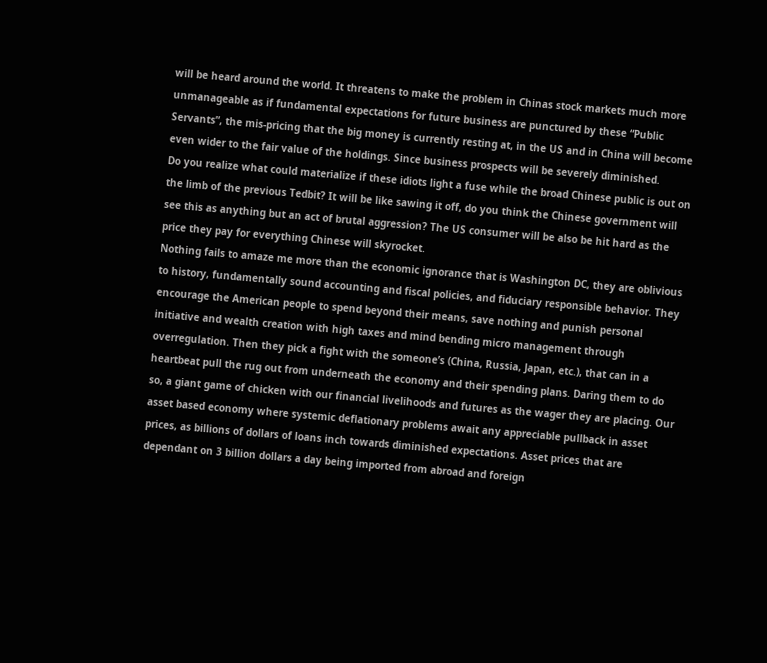will be heard around the world. It threatens to make the problem in Chinas stock markets much more unmanageable as if fundamental expectations for future business are punctured by these “Public Servants”, the mis-pricing that the big money is currently resting at, in the US and in China will become even wider to the fair value of the holdings. Since business prospects will be severely diminished.
Do you realize what could materialize if these idiots light a fuse while the broad Chinese public is out on the limb of the previous Tedbit? It will be like sawing it off, do you think the Chinese government will see this as anything but an act of brutal aggression? The US consumer will be also be hit hard as the price they pay for everything Chinese will skyrocket.
Nothing fails to amaze me more than the economic ignorance that is Washington DC, they are oblivious to history, fundamentally sound accounting and fiscal policies, and fiduciary responsible behavior. They encourage the American people to spend beyond their means, save nothing and punish personal initiative and wealth creation with high taxes and mind bending micro management through overregulation. Then they pick a fight with the someone’s (China, Russia, Japan, etc.), that can in a heartbeat pull the rug out from underneath the economy and their spending plans. Daring them to do so, a giant game of chicken with our financial livelihoods and futures as the wager they are placing. Our asset based economy where systemic deflationary problems await any appreciable pullback in asset prices, as billions of dollars of loans inch towards diminished expectations. Asset prices that are dependant on 3 billion dollars a day being imported from abroad and foreign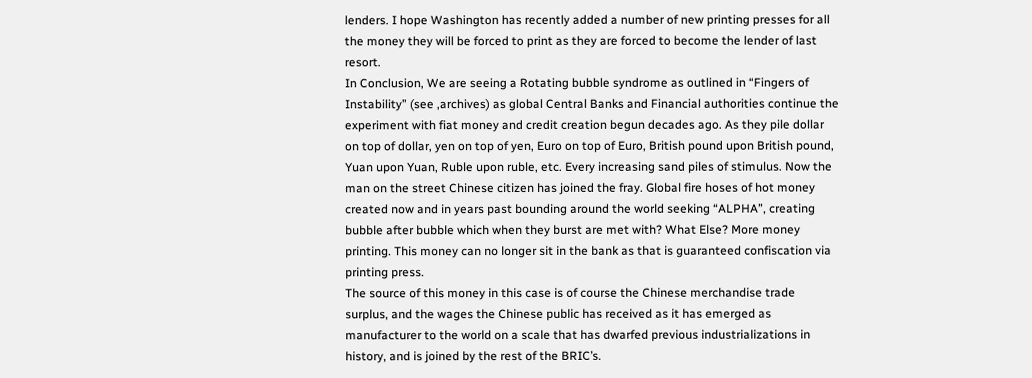lenders. I hope Washington has recently added a number of new printing presses for all the money they will be forced to print as they are forced to become the lender of last resort.
In Conclusion, We are seeing a Rotating bubble syndrome as outlined in “Fingers of Instability” (see ,archives) as global Central Banks and Financial authorities continue the experiment with fiat money and credit creation begun decades ago. As they pile dollar on top of dollar, yen on top of yen, Euro on top of Euro, British pound upon British pound, Yuan upon Yuan, Ruble upon ruble, etc. Every increasing sand piles of stimulus. Now the man on the street Chinese citizen has joined the fray. Global fire hoses of hot money created now and in years past bounding around the world seeking “ALPHA”, creating bubble after bubble which when they burst are met with? What Else? More money printing. This money can no longer sit in the bank as that is guaranteed confiscation via printing press.
The source of this money in this case is of course the Chinese merchandise trade surplus, and the wages the Chinese public has received as it has emerged as manufacturer to the world on a scale that has dwarfed previous industrializations in history, and is joined by the rest of the BRIC’s.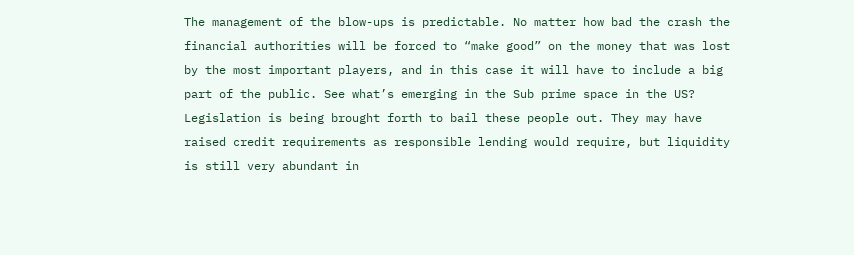The management of the blow-ups is predictable. No matter how bad the crash the financial authorities will be forced to “make good” on the money that was lost by the most important players, and in this case it will have to include a big part of the public. See what’s emerging in the Sub prime space in the US? Legislation is being brought forth to bail these people out. They may have raised credit requirements as responsible lending would require, but liquidity is still very abundant in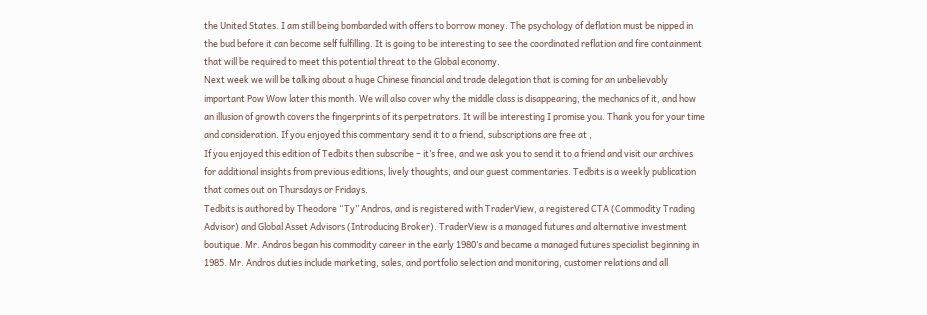the United States. I am still being bombarded with offers to borrow money. The psychology of deflation must be nipped in the bud before it can become self fulfilling. It is going to be interesting to see the coordinated reflation and fire containment that will be required to meet this potential threat to the Global economy.
Next week we will be talking about a huge Chinese financial and trade delegation that is coming for an unbelievably important Pow Wow later this month. We will also cover why the middle class is disappearing, the mechanics of it, and how an illusion of growth covers the fingerprints of its perpetrators. It will be interesting I promise you. Thank you for your time and consideration. If you enjoyed this commentary send it to a friend, subscriptions are free at ,
If you enjoyed this edition of Tedbits then subscribe – it’s free, and we ask you to send it to a friend and visit our archives for additional insights from previous editions, lively thoughts, and our guest commentaries. Tedbits is a weekly publication that comes out on Thursdays or Fridays.
Tedbits is authored by Theodore “Ty” Andros, and is registered with TraderView, a registered CTA (Commodity Trading Advisor) and Global Asset Advisors (Introducing Broker). TraderView is a managed futures and alternative investment boutique. Mr. Andros began his commodity career in the early 1980’s and became a managed futures specialist beginning in 1985. Mr. Andros duties include marketing, sales, and portfolio selection and monitoring, customer relations and all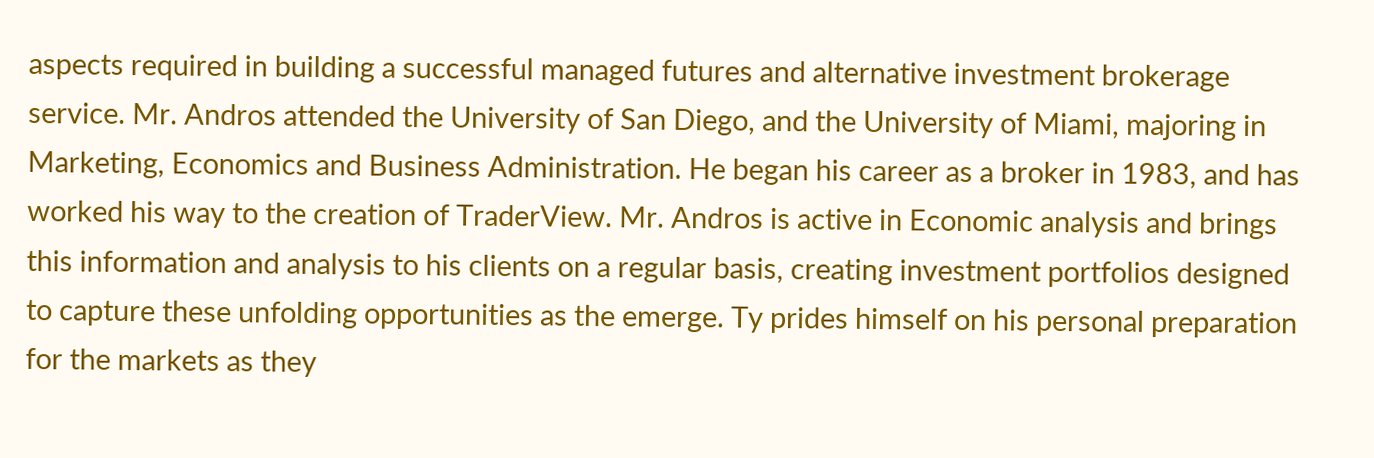aspects required in building a successful managed futures and alternative investment brokerage service. Mr. Andros attended the University of San Diego, and the University of Miami, majoring in Marketing, Economics and Business Administration. He began his career as a broker in 1983, and has worked his way to the creation of TraderView. Mr. Andros is active in Economic analysis and brings this information and analysis to his clients on a regular basis, creating investment portfolios designed to capture these unfolding opportunities as the emerge. Ty prides himself on his personal preparation for the markets as they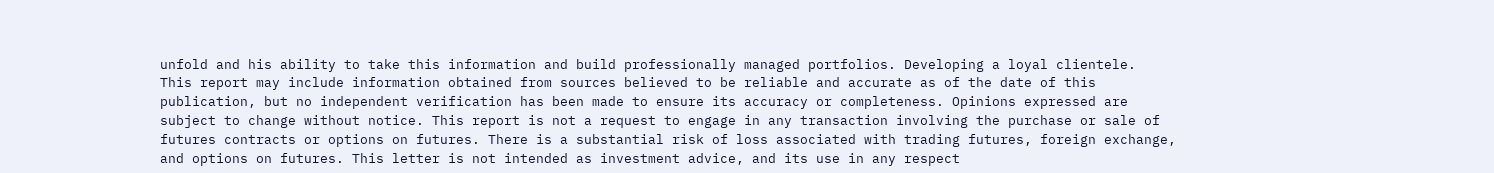unfold and his ability to take this information and build professionally managed portfolios. Developing a loyal clientele.
This report may include information obtained from sources believed to be reliable and accurate as of the date of this publication, but no independent verification has been made to ensure its accuracy or completeness. Opinions expressed are subject to change without notice. This report is not a request to engage in any transaction involving the purchase or sale of futures contracts or options on futures. There is a substantial risk of loss associated with trading futures, foreign exchange, and options on futures. This letter is not intended as investment advice, and its use in any respect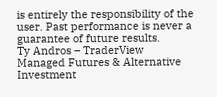is entirely the responsibility of the user. Past performance is never a guarantee of future results.
Ty Andros – TraderView
Managed Futures & Alternative Investment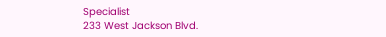Specialist
233 West Jackson Blvd.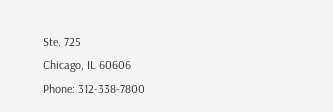Ste. 725
Chicago, IL 60606
Phone: 312-338-7800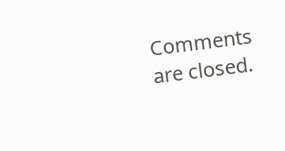Comments are closed.